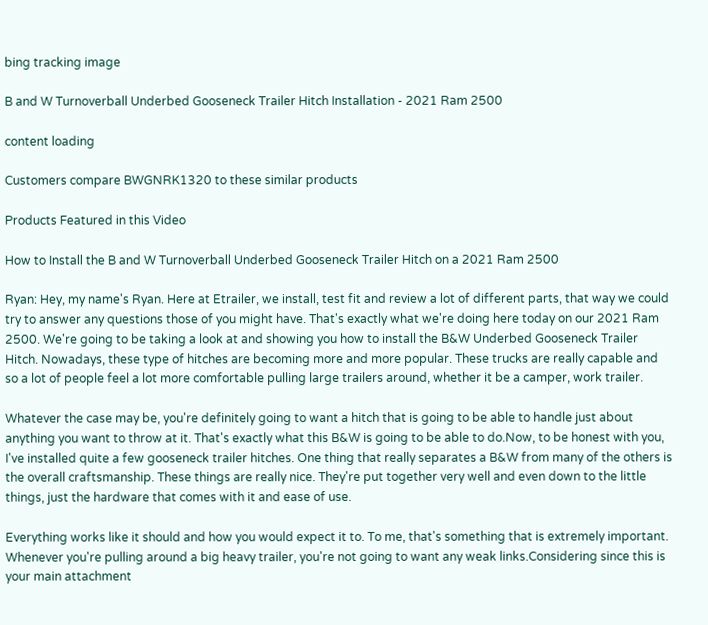bing tracking image

B and W Turnoverball Underbed Gooseneck Trailer Hitch Installation - 2021 Ram 2500

content loading

Customers compare BWGNRK1320 to these similar products

Products Featured in this Video

How to Install the B and W Turnoverball Underbed Gooseneck Trailer Hitch on a 2021 Ram 2500

Ryan: Hey, my name's Ryan. Here at Etrailer, we install, test fit and review a lot of different parts, that way we could try to answer any questions those of you might have. That's exactly what we're doing here today on our 2021 Ram 2500. We're going to be taking a look at and showing you how to install the B&W Underbed Gooseneck Trailer Hitch. Nowadays, these type of hitches are becoming more and more popular. These trucks are really capable and so a lot of people feel a lot more comfortable pulling large trailers around, whether it be a camper, work trailer.

Whatever the case may be, you're definitely going to want a hitch that is going to be able to handle just about anything you want to throw at it. That's exactly what this B&W is going to be able to do.Now, to be honest with you, I've installed quite a few gooseneck trailer hitches. One thing that really separates a B&W from many of the others is the overall craftsmanship. These things are really nice. They're put together very well and even down to the little things, just the hardware that comes with it and ease of use.

Everything works like it should and how you would expect it to. To me, that's something that is extremely important. Whenever you're pulling around a big heavy trailer, you're not going to want any weak links.Considering since this is your main attachment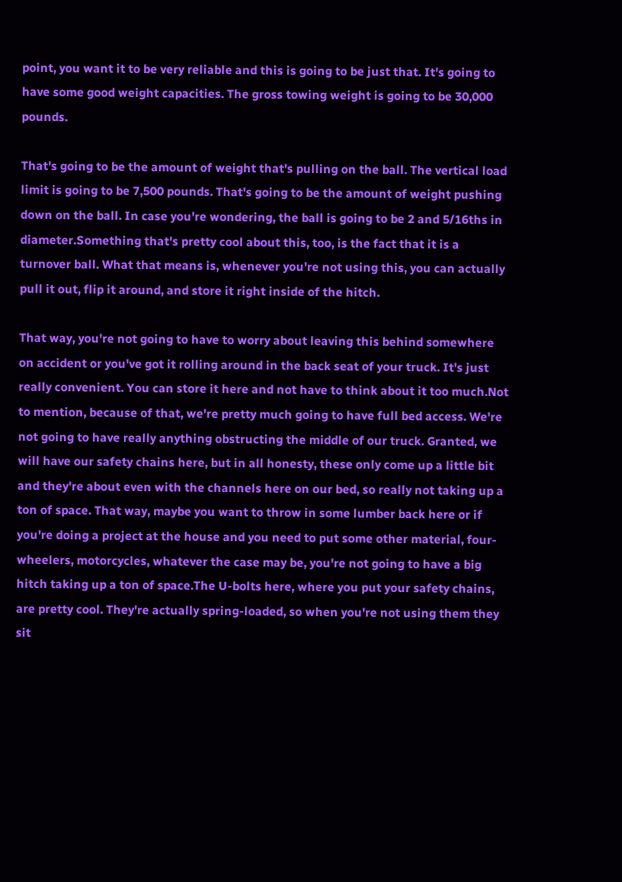point, you want it to be very reliable and this is going to be just that. It's going to have some good weight capacities. The gross towing weight is going to be 30,000 pounds.

That's going to be the amount of weight that's pulling on the ball. The vertical load limit is going to be 7,500 pounds. That's going to be the amount of weight pushing down on the ball. In case you're wondering, the ball is going to be 2 and 5/16ths in diameter.Something that's pretty cool about this, too, is the fact that it is a turnover ball. What that means is, whenever you're not using this, you can actually pull it out, flip it around, and store it right inside of the hitch.

That way, you're not going to have to worry about leaving this behind somewhere on accident or you've got it rolling around in the back seat of your truck. It's just really convenient. You can store it here and not have to think about it too much.Not to mention, because of that, we're pretty much going to have full bed access. We're not going to have really anything obstructing the middle of our truck. Granted, we will have our safety chains here, but in all honesty, these only come up a little bit and they're about even with the channels here on our bed, so really not taking up a ton of space. That way, maybe you want to throw in some lumber back here or if you're doing a project at the house and you need to put some other material, four-wheelers, motorcycles, whatever the case may be, you're not going to have a big hitch taking up a ton of space.The U-bolts here, where you put your safety chains, are pretty cool. They're actually spring-loaded, so when you're not using them they sit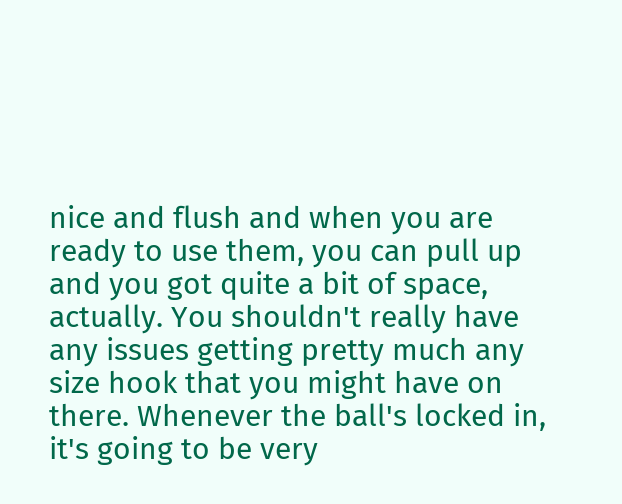nice and flush and when you are ready to use them, you can pull up and you got quite a bit of space, actually. You shouldn't really have any issues getting pretty much any size hook that you might have on there. Whenever the ball's locked in, it's going to be very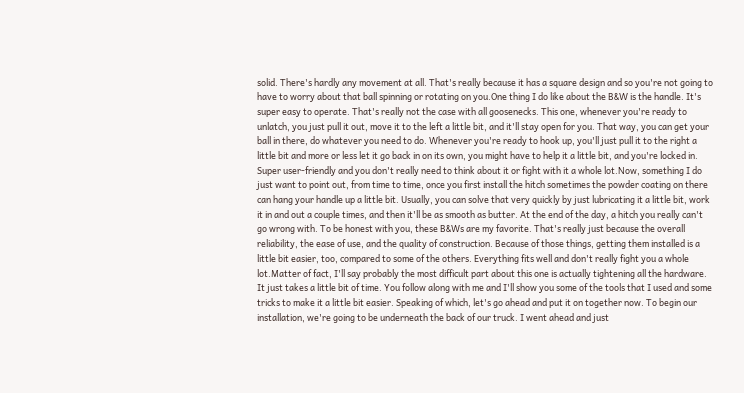solid. There's hardly any movement at all. That's really because it has a square design and so you're not going to have to worry about that ball spinning or rotating on you.One thing I do like about the B&W is the handle. It's super easy to operate. That's really not the case with all goosenecks. This one, whenever you're ready to unlatch, you just pull it out, move it to the left a little bit, and it'll stay open for you. That way, you can get your ball in there, do whatever you need to do. Whenever you're ready to hook up, you'll just pull it to the right a little bit and more or less let it go back in on its own, you might have to help it a little bit, and you're locked in. Super user-friendly and you don't really need to think about it or fight with it a whole lot.Now, something I do just want to point out, from time to time, once you first install the hitch sometimes the powder coating on there can hang your handle up a little bit. Usually, you can solve that very quickly by just lubricating it a little bit, work it in and out a couple times, and then it'll be as smooth as butter. At the end of the day, a hitch you really can't go wrong with. To be honest with you, these B&Ws are my favorite. That's really just because the overall reliability, the ease of use, and the quality of construction. Because of those things, getting them installed is a little bit easier, too, compared to some of the others. Everything fits well and don't really fight you a whole lot.Matter of fact, I'll say probably the most difficult part about this one is actually tightening all the hardware. It just takes a little bit of time. You follow along with me and I'll show you some of the tools that I used and some tricks to make it a little bit easier. Speaking of which, let's go ahead and put it on together now. To begin our installation, we're going to be underneath the back of our truck. I went ahead and just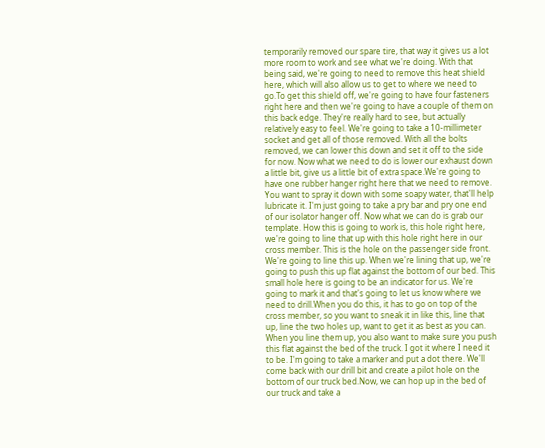temporarily removed our spare tire, that way it gives us a lot more room to work and see what we're doing. With that being said, we're going to need to remove this heat shield here, which will also allow us to get to where we need to go.To get this shield off, we're going to have four fasteners right here and then we're going to have a couple of them on this back edge. They're really hard to see, but actually relatively easy to feel. We're going to take a 10-millimeter socket and get all of those removed. With all the bolts removed, we can lower this down and set it off to the side for now. Now what we need to do is lower our exhaust down a little bit, give us a little bit of extra space.We're going to have one rubber hanger right here that we need to remove. You want to spray it down with some soapy water, that'll help lubricate it. I'm just going to take a pry bar and pry one end of our isolator hanger off. Now what we can do is grab our template. How this is going to work is, this hole right here, we're going to line that up with this hole right here in our cross member. This is the hole on the passenger side front. We're going to line this up. When we're lining that up, we're going to push this up flat against the bottom of our bed. This small hole here is going to be an indicator for us. We're going to mark it and that's going to let us know where we need to drill.When you do this, it has to go on top of the cross member, so you want to sneak it in like this, line that up, line the two holes up, want to get it as best as you can. When you line them up, you also want to make sure you push this flat against the bed of the truck. I got it where I need it to be. I'm going to take a marker and put a dot there. We'll come back with our drill bit and create a pilot hole on the bottom of our truck bed.Now, we can hop up in the bed of our truck and take a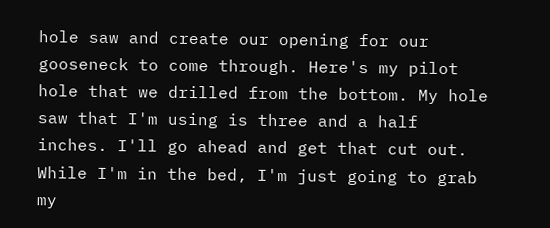hole saw and create our opening for our gooseneck to come through. Here's my pilot hole that we drilled from the bottom. My hole saw that I'm using is three and a half inches. I'll go ahead and get that cut out. While I'm in the bed, I'm just going to grab my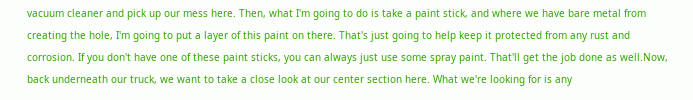vacuum cleaner and pick up our mess here. Then, what I'm going to do is take a paint stick, and where we have bare metal from creating the hole, I'm going to put a layer of this paint on there. That's just going to help keep it protected from any rust and corrosion. If you don't have one of these paint sticks, you can always just use some spray paint. That'll get the job done as well.Now, back underneath our truck, we want to take a close look at our center section here. What we're looking for is any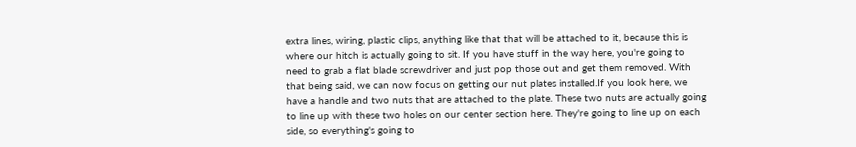extra lines, wiring, plastic clips, anything like that that will be attached to it, because this is where our hitch is actually going to sit. If you have stuff in the way here, you're going to need to grab a flat blade screwdriver and just pop those out and get them removed. With that being said, we can now focus on getting our nut plates installed.If you look here, we have a handle and two nuts that are attached to the plate. These two nuts are actually going to line up with these two holes on our center section here. They're going to line up on each side, so everything's going to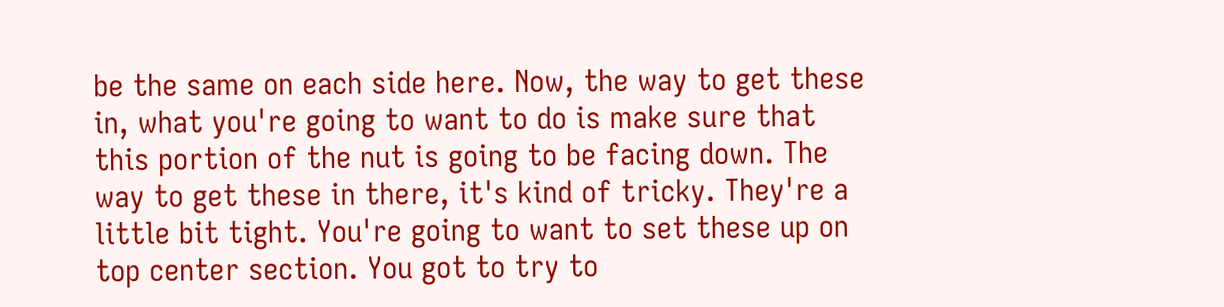be the same on each side here. Now, the way to get these in, what you're going to want to do is make sure that this portion of the nut is going to be facing down. The way to get these in there, it's kind of tricky. They're a little bit tight. You're going to want to set these up on top center section. You got to try to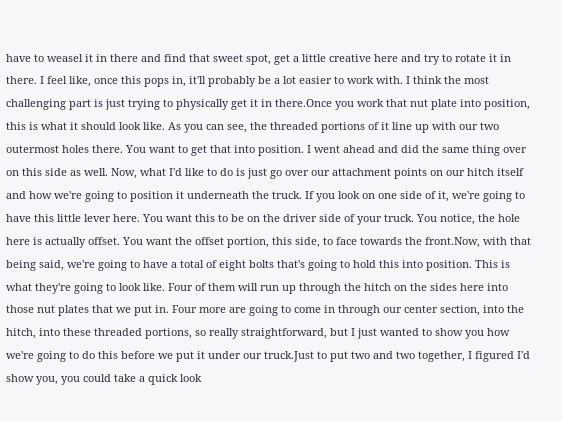have to weasel it in there and find that sweet spot, get a little creative here and try to rotate it in there. I feel like, once this pops in, it'll probably be a lot easier to work with. I think the most challenging part is just trying to physically get it in there.Once you work that nut plate into position, this is what it should look like. As you can see, the threaded portions of it line up with our two outermost holes there. You want to get that into position. I went ahead and did the same thing over on this side as well. Now, what I'd like to do is just go over our attachment points on our hitch itself and how we're going to position it underneath the truck. If you look on one side of it, we're going to have this little lever here. You want this to be on the driver side of your truck. You notice, the hole here is actually offset. You want the offset portion, this side, to face towards the front.Now, with that being said, we're going to have a total of eight bolts that's going to hold this into position. This is what they're going to look like. Four of them will run up through the hitch on the sides here into those nut plates that we put in. Four more are going to come in through our center section, into the hitch, into these threaded portions, so really straightforward, but I just wanted to show you how we're going to do this before we put it under our truck.Just to put two and two together, I figured I'd show you, you could take a quick look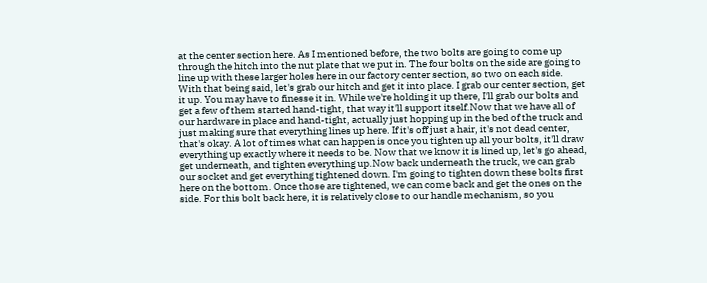at the center section here. As I mentioned before, the two bolts are going to come up through the hitch into the nut plate that we put in. The four bolts on the side are going to line up with these larger holes here in our factory center section, so two on each side. With that being said, let's grab our hitch and get it into place. I grab our center section, get it up. You may have to finesse it in. While we're holding it up there, I'll grab our bolts and get a few of them started hand-tight, that way it'll support itself.Now that we have all of our hardware in place and hand-tight, actually just hopping up in the bed of the truck and just making sure that everything lines up here. If it's off just a hair, it's not dead center, that's okay. A lot of times what can happen is once you tighten up all your bolts, it'll draw everything up exactly where it needs to be. Now that we know it is lined up, let's go ahead, get underneath, and tighten everything up.Now back underneath the truck, we can grab our socket and get everything tightened down. I'm going to tighten down these bolts first here on the bottom. Once those are tightened, we can come back and get the ones on the side. For this bolt back here, it is relatively close to our handle mechanism, so you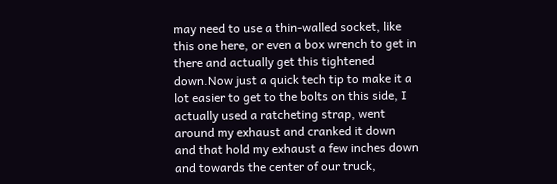may need to use a thin-walled socket, like this one here, or even a box wrench to get in there and actually get this tightened down.Now just a quick tech tip to make it a lot easier to get to the bolts on this side, I actually used a ratcheting strap, went around my exhaust and cranked it down and that hold my exhaust a few inches down and towards the center of our truck,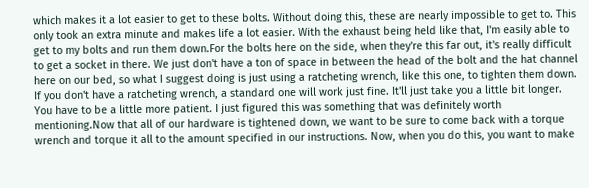which makes it a lot easier to get to these bolts. Without doing this, these are nearly impossible to get to. This only took an extra minute and makes life a lot easier. With the exhaust being held like that, I'm easily able to get to my bolts and run them down.For the bolts here on the side, when they're this far out, it's really difficult to get a socket in there. We just don't have a ton of space in between the head of the bolt and the hat channel here on our bed, so what I suggest doing is just using a ratcheting wrench, like this one, to tighten them down. If you don't have a ratcheting wrench, a standard one will work just fine. It'll just take you a little bit longer. You have to be a little more patient. I just figured this was something that was definitely worth mentioning.Now that all of our hardware is tightened down, we want to be sure to come back with a torque wrench and torque it all to the amount specified in our instructions. Now, when you do this, you want to make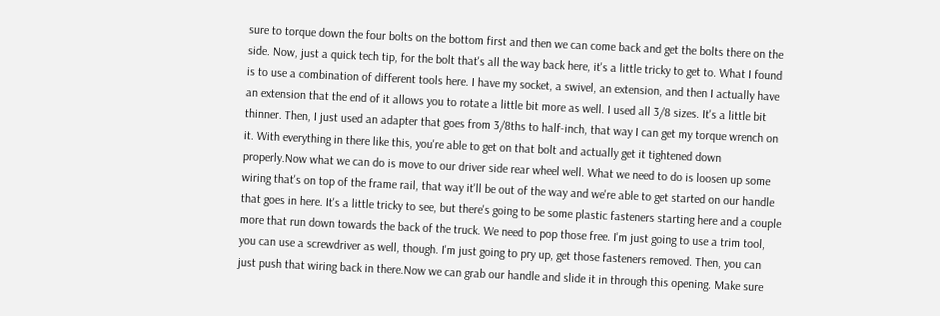sure to torque down the four bolts on the bottom first and then we can come back and get the bolts there on the side. Now, just a quick tech tip, for the bolt that's all the way back here, it's a little tricky to get to. What I found is to use a combination of different tools here. I have my socket, a swivel, an extension, and then I actually have an extension that the end of it allows you to rotate a little bit more as well. I used all 3/8 sizes. It's a little bit thinner. Then, I just used an adapter that goes from 3/8ths to half-inch, that way I can get my torque wrench on it. With everything in there like this, you're able to get on that bolt and actually get it tightened down properly.Now what we can do is move to our driver side rear wheel well. What we need to do is loosen up some wiring that's on top of the frame rail, that way it'll be out of the way and we're able to get started on our handle that goes in here. It's a little tricky to see, but there's going to be some plastic fasteners starting here and a couple more that run down towards the back of the truck. We need to pop those free. I'm just going to use a trim tool, you can use a screwdriver as well, though. I'm just going to pry up, get those fasteners removed. Then, you can just push that wiring back in there.Now we can grab our handle and slide it in through this opening. Make sure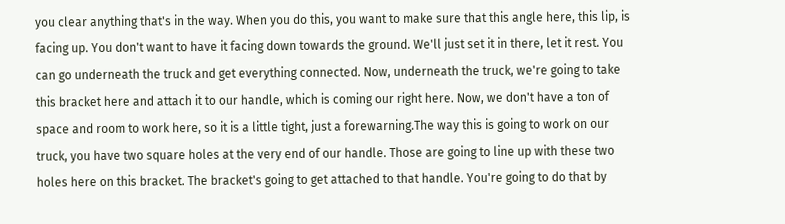you clear anything that's in the way. When you do this, you want to make sure that this angle here, this lip, is facing up. You don't want to have it facing down towards the ground. We'll just set it in there, let it rest. You can go underneath the truck and get everything connected. Now, underneath the truck, we're going to take this bracket here and attach it to our handle, which is coming our right here. Now, we don't have a ton of space and room to work here, so it is a little tight, just a forewarning.The way this is going to work on our truck, you have two square holes at the very end of our handle. Those are going to line up with these two holes here on this bracket. The bracket's going to get attached to that handle. You're going to do that by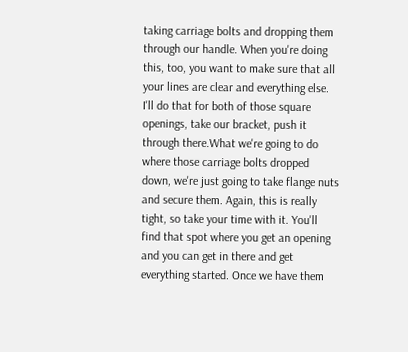taking carriage bolts and dropping them through our handle. When you're doing this, too, you want to make sure that all your lines are clear and everything else. I'll do that for both of those square openings, take our bracket, push it through there.What we're going to do where those carriage bolts dropped down, we're just going to take flange nuts and secure them. Again, this is really tight, so take your time with it. You'll find that spot where you get an opening and you can get in there and get everything started. Once we have them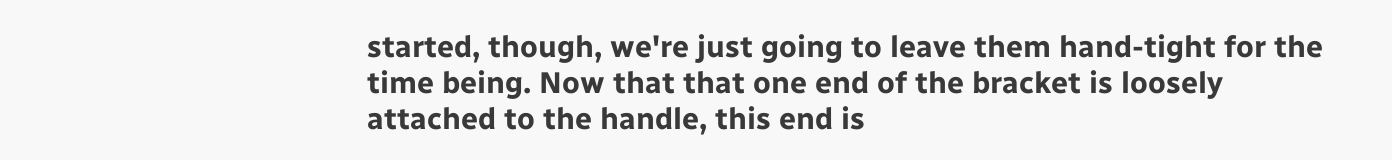started, though, we're just going to leave them hand-tight for the time being. Now that that one end of the bracket is loosely attached to the handle, this end is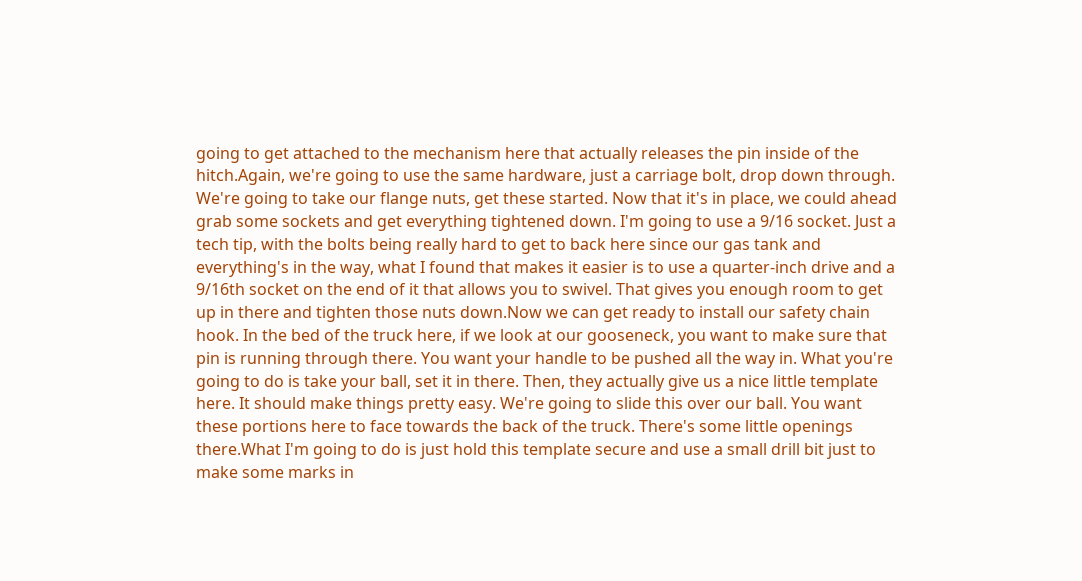going to get attached to the mechanism here that actually releases the pin inside of the hitch.Again, we're going to use the same hardware, just a carriage bolt, drop down through. We're going to take our flange nuts, get these started. Now that it's in place, we could ahead grab some sockets and get everything tightened down. I'm going to use a 9/16 socket. Just a tech tip, with the bolts being really hard to get to back here since our gas tank and everything's in the way, what I found that makes it easier is to use a quarter-inch drive and a 9/16th socket on the end of it that allows you to swivel. That gives you enough room to get up in there and tighten those nuts down.Now we can get ready to install our safety chain hook. In the bed of the truck here, if we look at our gooseneck, you want to make sure that pin is running through there. You want your handle to be pushed all the way in. What you're going to do is take your ball, set it in there. Then, they actually give us a nice little template here. It should make things pretty easy. We're going to slide this over our ball. You want these portions here to face towards the back of the truck. There's some little openings there.What I'm going to do is just hold this template secure and use a small drill bit just to make some marks in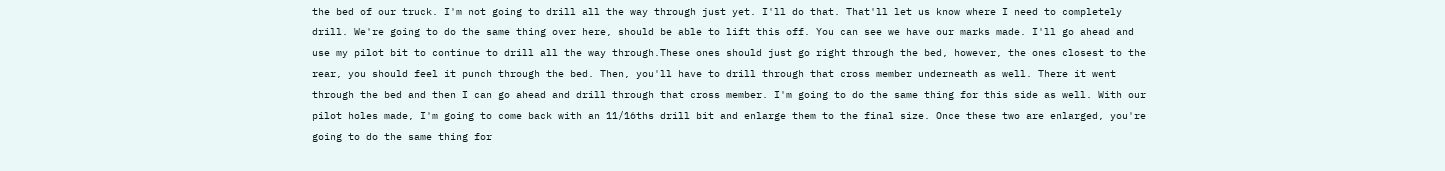the bed of our truck. I'm not going to drill all the way through just yet. I'll do that. That'll let us know where I need to completely drill. We're going to do the same thing over here, should be able to lift this off. You can see we have our marks made. I'll go ahead and use my pilot bit to continue to drill all the way through.These ones should just go right through the bed, however, the ones closest to the rear, you should feel it punch through the bed. Then, you'll have to drill through that cross member underneath as well. There it went through the bed and then I can go ahead and drill through that cross member. I'm going to do the same thing for this side as well. With our pilot holes made, I'm going to come back with an 11/16ths drill bit and enlarge them to the final size. Once these two are enlarged, you're going to do the same thing for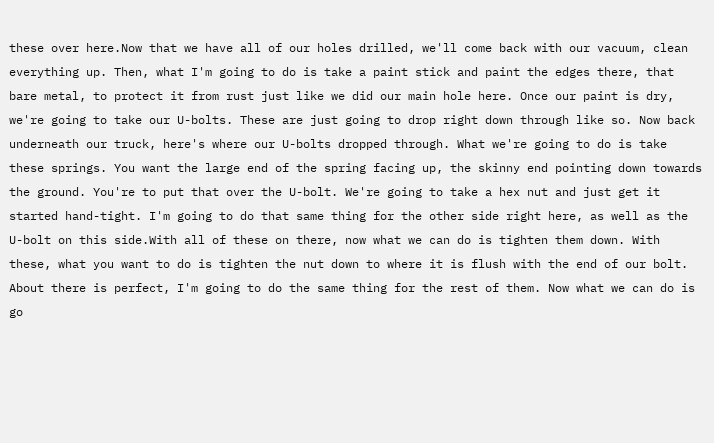these over here.Now that we have all of our holes drilled, we'll come back with our vacuum, clean everything up. Then, what I'm going to do is take a paint stick and paint the edges there, that bare metal, to protect it from rust just like we did our main hole here. Once our paint is dry, we're going to take our U-bolts. These are just going to drop right down through like so. Now back underneath our truck, here's where our U-bolts dropped through. What we're going to do is take these springs. You want the large end of the spring facing up, the skinny end pointing down towards the ground. You're to put that over the U-bolt. We're going to take a hex nut and just get it started hand-tight. I'm going to do that same thing for the other side right here, as well as the U-bolt on this side.With all of these on there, now what we can do is tighten them down. With these, what you want to do is tighten the nut down to where it is flush with the end of our bolt. About there is perfect, I'm going to do the same thing for the rest of them. Now what we can do is go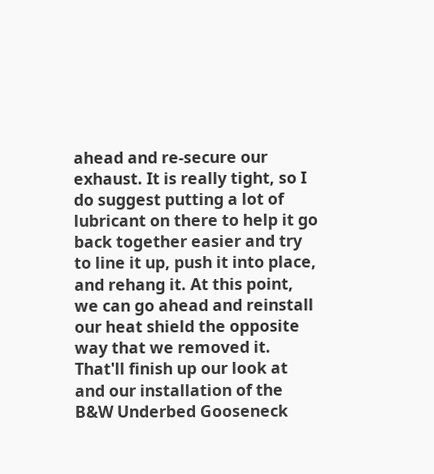ahead and re-secure our exhaust. It is really tight, so I do suggest putting a lot of lubricant on there to help it go back together easier and try to line it up, push it into place, and rehang it. At this point, we can go ahead and reinstall our heat shield the opposite way that we removed it. That'll finish up our look at and our installation of the B&W Underbed Gooseneck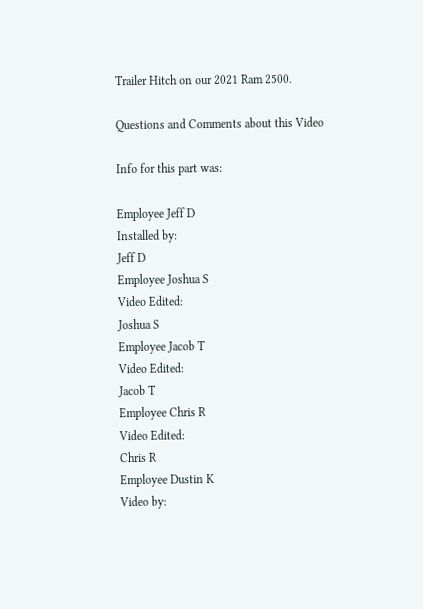Trailer Hitch on our 2021 Ram 2500.

Questions and Comments about this Video

Info for this part was:

Employee Jeff D
Installed by:
Jeff D
Employee Joshua S
Video Edited:
Joshua S
Employee Jacob T
Video Edited:
Jacob T
Employee Chris R
Video Edited:
Chris R
Employee Dustin K
Video by: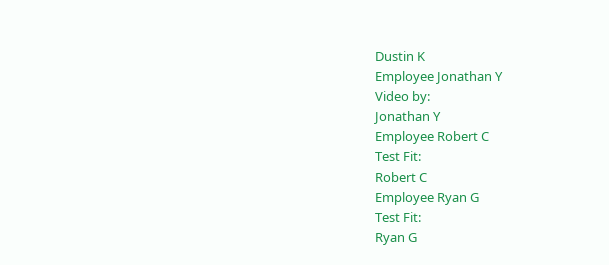Dustin K
Employee Jonathan Y
Video by:
Jonathan Y
Employee Robert C
Test Fit:
Robert C
Employee Ryan G
Test Fit:
Ryan G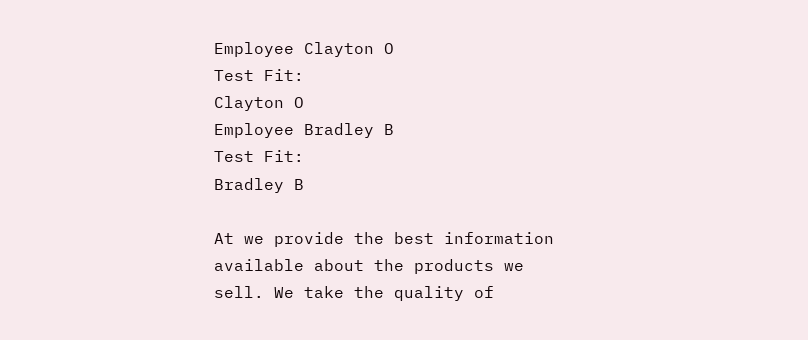Employee Clayton O
Test Fit:
Clayton O
Employee Bradley B
Test Fit:
Bradley B

At we provide the best information available about the products we sell. We take the quality of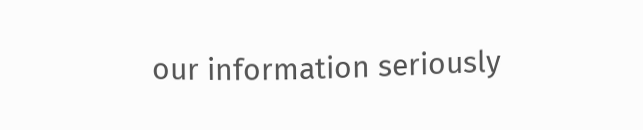our information seriously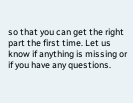so that you can get the right part the first time. Let us know if anything is missing or if you have any questions.